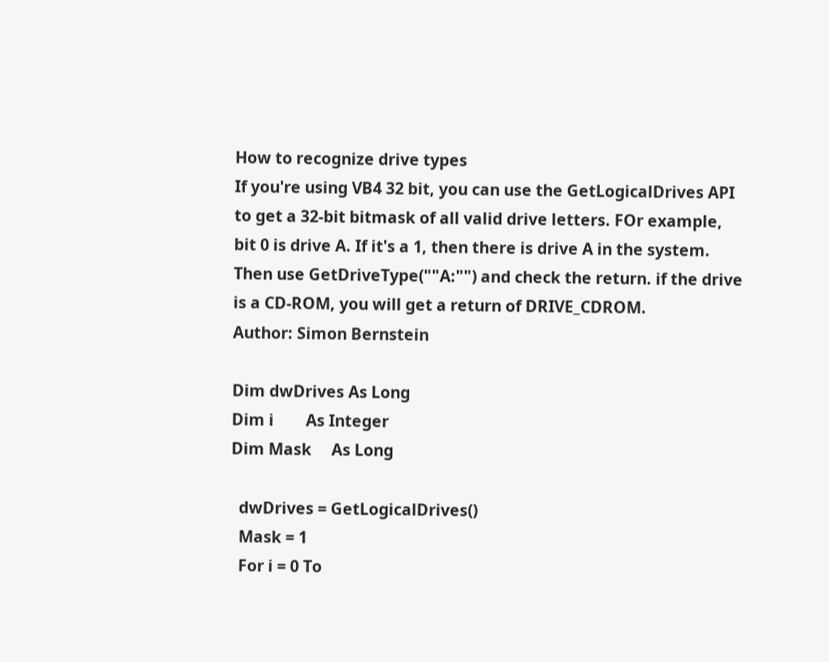How to recognize drive types
If you're using VB4 32 bit, you can use the GetLogicalDrives API to get a 32-bit bitmask of all valid drive letters. FOr example, bit 0 is drive A. If it's a 1, then there is drive A in the system. Then use GetDriveType(""A:"") and check the return. if the drive is a CD-ROM, you will get a return of DRIVE_CDROM.
Author: Simon Bernstein

Dim dwDrives As Long
Dim i        As Integer
Dim Mask     As Long

  dwDrives = GetLogicalDrives()
  Mask = 1
  For i = 0 To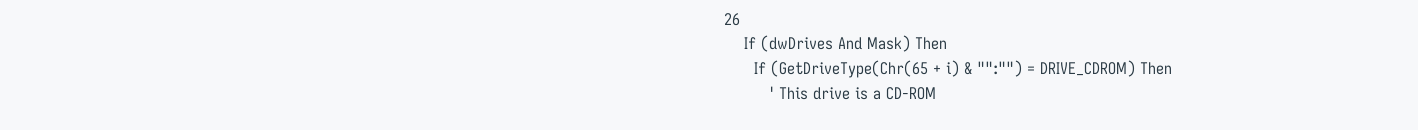26
    If (dwDrives And Mask) Then
      If (GetDriveType(Chr(65 + i) & "":"") = DRIVE_CDROM) Then
         ' This drive is a CD-ROM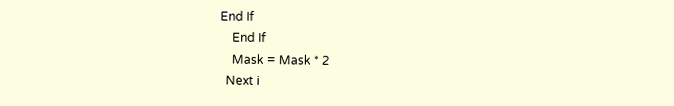End If
    End If
    Mask = Mask * 2
  Next i